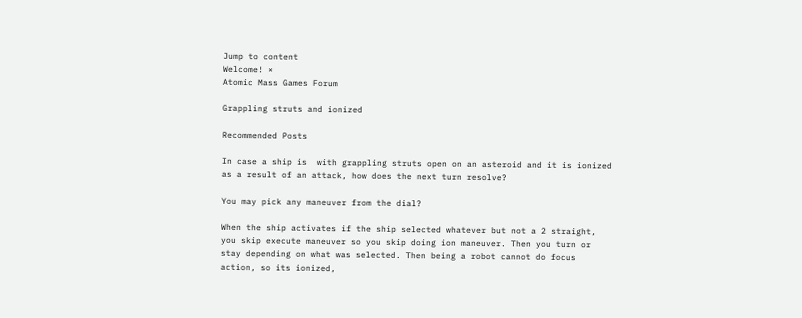Jump to content
Welcome! ×
Atomic Mass Games Forum

Grappling struts and ionized

Recommended Posts

In case a ship is  with grappling struts open on an asteroid and it is ionized as a result of an attack, how does the next turn resolve?

You may pick any maneuver from the dial?

When the ship activates if the ship selected whatever but not a 2 straight, you skip execute maneuver so you skip doing ion maneuver. Then you turn or stay depending on what was selected. Then being a robot cannot do focus action, so its ionized,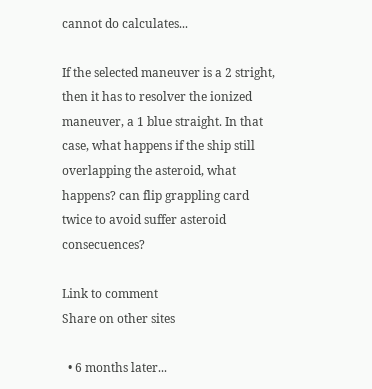cannot do calculates...

If the selected maneuver is a 2 stright, then it has to resolver the ionized maneuver, a 1 blue straight. In that case, what happens if the ship still overlapping the asteroid, what happens? can flip grappling card twice to avoid suffer asteroid consecuences?

Link to comment
Share on other sites

  • 6 months later...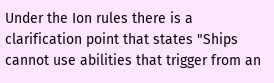Under the Ion rules there is a clarification point that states "Ships cannot use abilities that trigger from an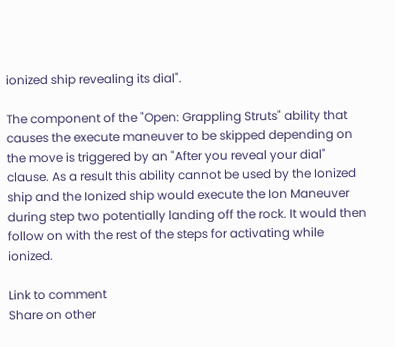ionized ship revealing its dial".

The component of the "Open: Grappling Struts" ability that causes the execute maneuver to be skipped depending on the move is triggered by an "After you reveal your dial" clause. As a result this ability cannot be used by the Ionized ship and the Ionized ship would execute the Ion Maneuver during step two potentially landing off the rock. It would then follow on with the rest of the steps for activating while ionized.

Link to comment
Share on other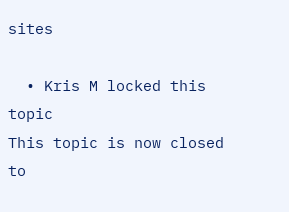sites

  • Kris M locked this topic
This topic is now closed to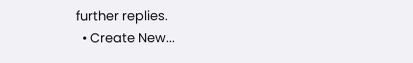further replies.
  • Create New...